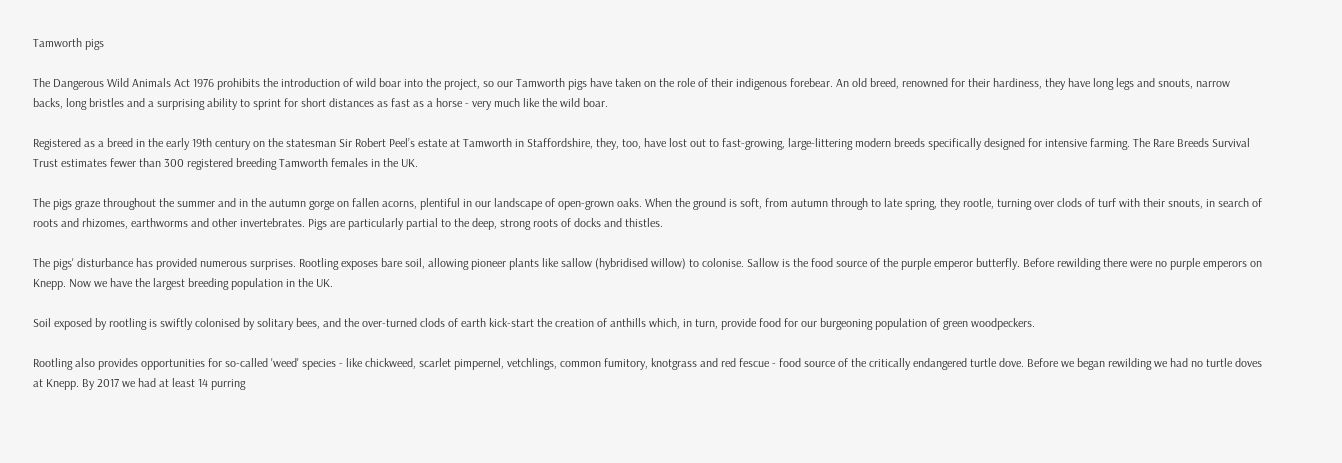Tamworth pigs

The Dangerous Wild Animals Act 1976 prohibits the introduction of wild boar into the project, so our Tamworth pigs have taken on the role of their indigenous forebear. An old breed, renowned for their hardiness, they have long legs and snouts, narrow backs, long bristles and a surprising ability to sprint for short distances as fast as a horse - very much like the wild boar.

Registered as a breed in the early 19th century on the statesman Sir Robert Peel’s estate at Tamworth in Staffordshire, they, too, have lost out to fast-growing, large-littering modern breeds specifically designed for intensive farming. The Rare Breeds Survival Trust estimates fewer than 300 registered breeding Tamworth females in the UK.

The pigs graze throughout the summer and in the autumn gorge on fallen acorns, plentiful in our landscape of open-grown oaks. When the ground is soft, from autumn through to late spring, they rootle, turning over clods of turf with their snouts, in search of roots and rhizomes, earthworms and other invertebrates. Pigs are particularly partial to the deep, strong roots of docks and thistles.

The pigs' disturbance has provided numerous surprises. Rootling exposes bare soil, allowing pioneer plants like sallow (hybridised willow) to colonise. Sallow is the food source of the purple emperor butterfly. Before rewilding there were no purple emperors on Knepp. Now we have the largest breeding population in the UK.

Soil exposed by rootling is swiftly colonised by solitary bees, and the over-turned clods of earth kick-start the creation of anthills which, in turn, provide food for our burgeoning population of green woodpeckers.

Rootling also provides opportunities for so-called 'weed' species - like chickweed, scarlet pimpernel, vetchlings, common fumitory, knotgrass and red fescue - food source of the critically endangered turtle dove. Before we began rewilding we had no turtle doves at Knepp. By 2017 we had at least 14 purring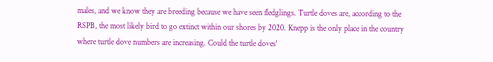males, and we know they are breeding because we have seen fledglings. Turtle doves are, according to the RSPB, the most likely bird to go extinct within our shores by 2020. Knepp is the only place in the country where turtle dove numbers are increasing. Could the turtle doves'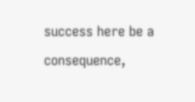success here be a consequence,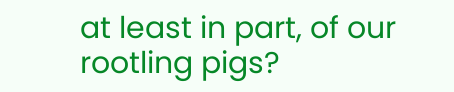at least in part, of our rootling pigs?